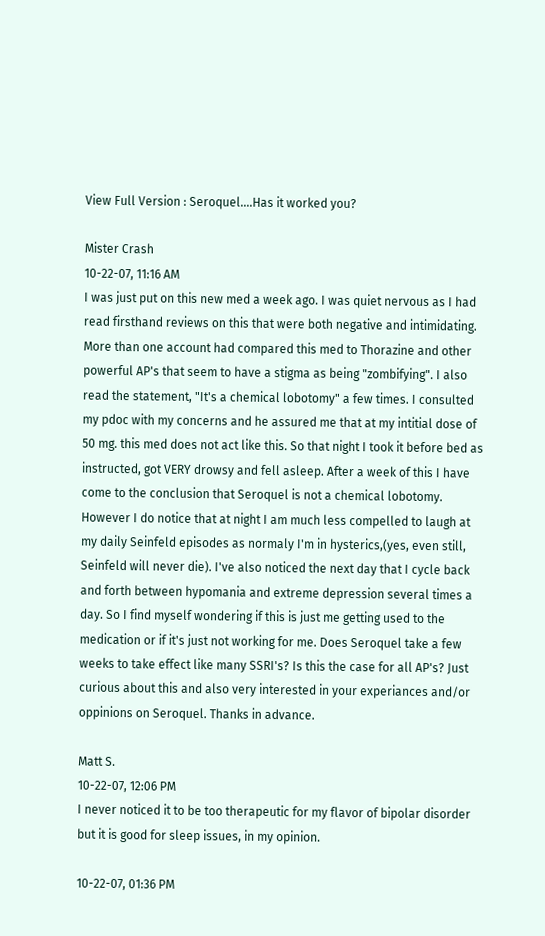View Full Version : Seroquel....Has it worked you?

Mister Crash
10-22-07, 11:16 AM
I was just put on this new med a week ago. I was quiet nervous as I had read firsthand reviews on this that were both negative and intimidating. More than one account had compared this med to Thorazine and other powerful AP's that seem to have a stigma as being "zombifying". I also read the statement, "It's a chemical lobotomy" a few times. I consulted my pdoc with my concerns and he assured me that at my intitial dose of 50 mg. this med does not act like this. So that night I took it before bed as instructed, got VERY drowsy and fell asleep. After a week of this I have come to the conclusion that Seroquel is not a chemical lobotomy. However I do notice that at night I am much less compelled to laugh at my daily Seinfeld episodes as normaly I'm in hysterics,(yes, even still, Seinfeld will never die). I've also noticed the next day that I cycle back and forth between hypomania and extreme depression several times a day. So I find myself wondering if this is just me getting used to the medication or if it's just not working for me. Does Seroquel take a few weeks to take effect like many SSRI's? Is this the case for all AP's? Just curious about this and also very interested in your experiances and/or oppinions on Seroquel. Thanks in advance.

Matt S.
10-22-07, 12:06 PM
I never noticed it to be too therapeutic for my flavor of bipolar disorder but it is good for sleep issues, in my opinion.

10-22-07, 01:36 PM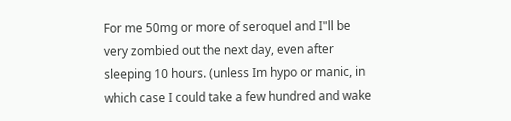For me 50mg or more of seroquel and I"ll be very zombied out the next day, even after sleeping 10 hours. (unless Im hypo or manic, in which case I could take a few hundred and wake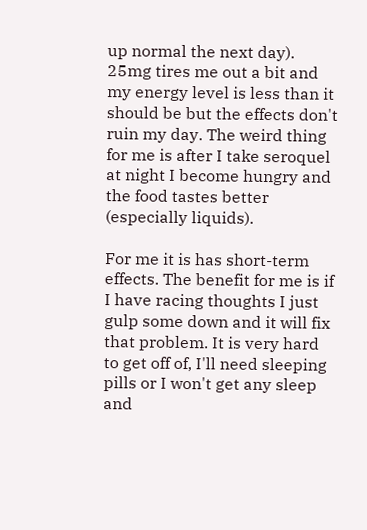up normal the next day). 25mg tires me out a bit and my energy level is less than it should be but the effects don't ruin my day. The weird thing for me is after I take seroquel at night I become hungry and the food tastes better (especially liquids).

For me it is has short-term effects. The benefit for me is if I have racing thoughts I just gulp some down and it will fix that problem. It is very hard to get off of, I'll need sleeping pills or I won't get any sleep and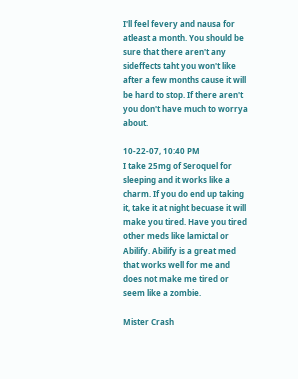I'll feel fevery and nausa for atleast a month. You should be sure that there aren't any sideffects taht you won't like after a few months cause it will be hard to stop. If there aren't you don't have much to worrya about.

10-22-07, 10:40 PM
I take 25mg of Seroquel for sleeping and it works like a charm. If you do end up taking it, take it at night becuase it will make you tired. Have you tired other meds like lamictal or Abilify. Abilify is a great med that works well for me and does not make me tired or seem like a zombie.

Mister Crash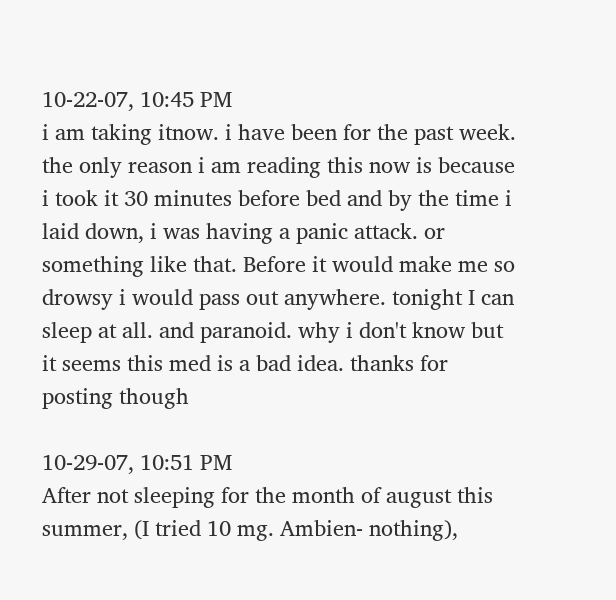10-22-07, 10:45 PM
i am taking itnow. i have been for the past week. the only reason i am reading this now is because i took it 30 minutes before bed and by the time i laid down, i was having a panic attack. or something like that. Before it would make me so drowsy i would pass out anywhere. tonight I can sleep at all. and paranoid. why i don't know but it seems this med is a bad idea. thanks for posting though

10-29-07, 10:51 PM
After not sleeping for the month of august this summer, (I tried 10 mg. Ambien- nothing),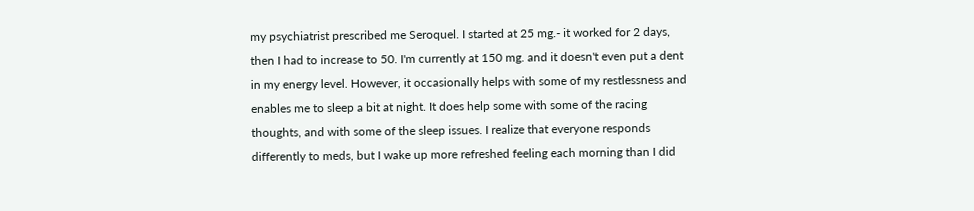my psychiatrist prescribed me Seroquel. I started at 25 mg.- it worked for 2 days, then I had to increase to 50. I'm currently at 150 mg. and it doesn't even put a dent in my energy level. However, it occasionally helps with some of my restlessness and enables me to sleep a bit at night. It does help some with some of the racing thoughts, and with some of the sleep issues. I realize that everyone responds differently to meds, but I wake up more refreshed feeling each morning than I did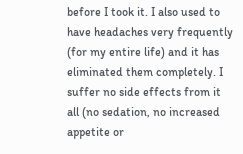before I took it. I also used to have headaches very frequently (for my entire life) and it has eliminated them completely. I suffer no side effects from it all (no sedation, no increased appetite or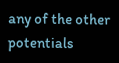any of the other potentials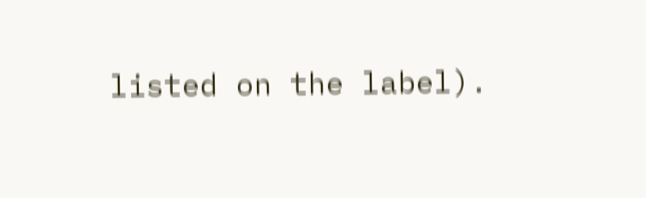listed on the label).